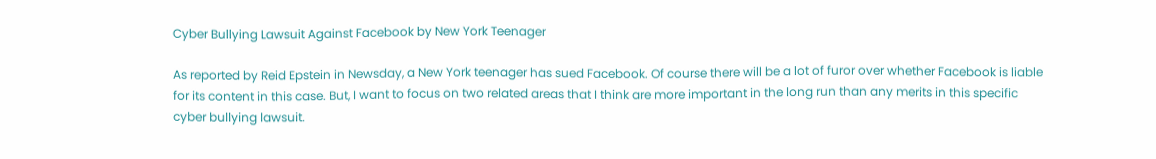Cyber Bullying Lawsuit Against Facebook by New York Teenager

As reported by Reid Epstein in Newsday, a New York teenager has sued Facebook. Of course there will be a lot of furor over whether Facebook is liable for its content in this case. But, I want to focus on two related areas that I think are more important in the long run than any merits in this specific cyber bullying lawsuit.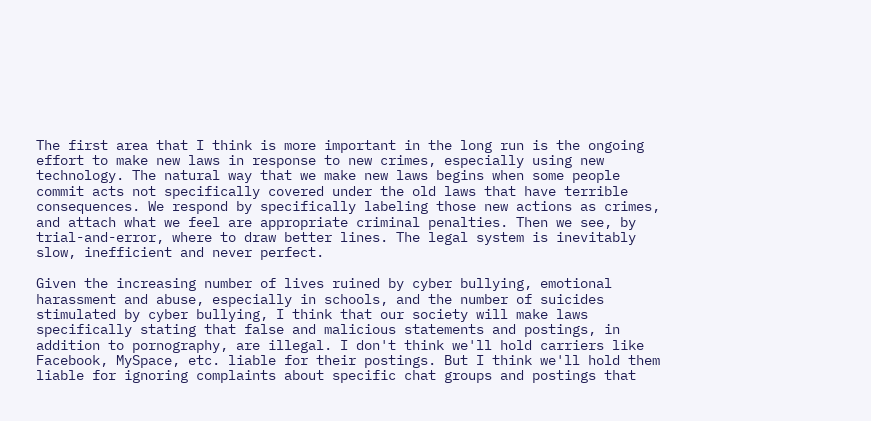The first area that I think is more important in the long run is the ongoing effort to make new laws in response to new crimes, especially using new technology. The natural way that we make new laws begins when some people commit acts not specifically covered under the old laws that have terrible consequences. We respond by specifically labeling those new actions as crimes, and attach what we feel are appropriate criminal penalties. Then we see, by trial-and-error, where to draw better lines. The legal system is inevitably slow, inefficient and never perfect.

Given the increasing number of lives ruined by cyber bullying, emotional harassment and abuse, especially in schools, and the number of suicides stimulated by cyber bullying, I think that our society will make laws specifically stating that false and malicious statements and postings, in addition to pornography, are illegal. I don't think we'll hold carriers like Facebook, MySpace, etc. liable for their postings. But I think we'll hold them liable for ignoring complaints about specific chat groups and postings that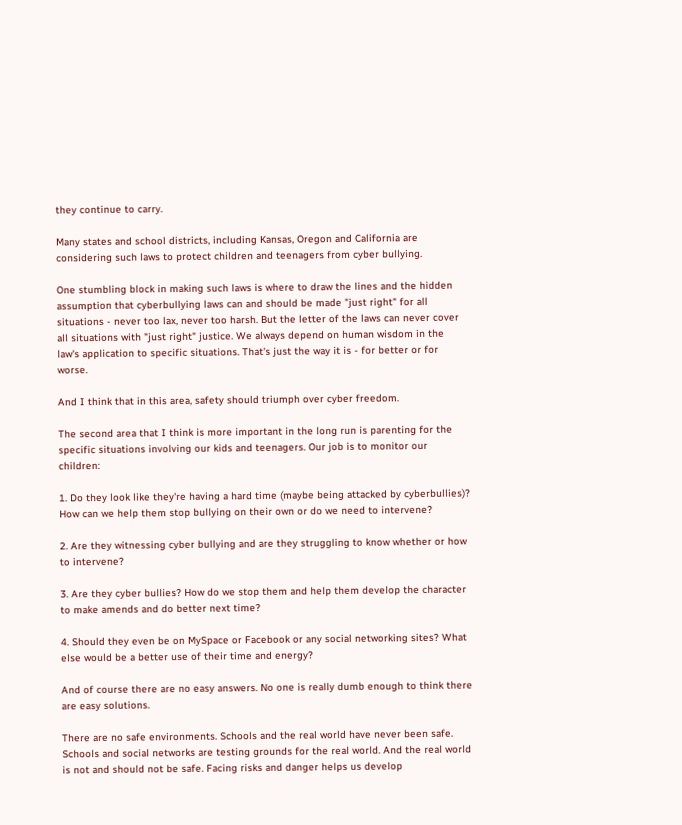they continue to carry.

Many states and school districts, including Kansas, Oregon and California are considering such laws to protect children and teenagers from cyber bullying.

One stumbling block in making such laws is where to draw the lines and the hidden assumption that cyberbullying laws can and should be made "just right" for all situations - never too lax, never too harsh. But the letter of the laws can never cover all situations with "just right" justice. We always depend on human wisdom in the law's application to specific situations. That's just the way it is - for better or for worse.

And I think that in this area, safety should triumph over cyber freedom.

The second area that I think is more important in the long run is parenting for the specific situations involving our kids and teenagers. Our job is to monitor our children:

1. Do they look like they're having a hard time (maybe being attacked by cyberbullies)? How can we help them stop bullying on their own or do we need to intervene?

2. Are they witnessing cyber bullying and are they struggling to know whether or how to intervene?

3. Are they cyber bullies? How do we stop them and help them develop the character to make amends and do better next time?

4. Should they even be on MySpace or Facebook or any social networking sites? What else would be a better use of their time and energy?

And of course there are no easy answers. No one is really dumb enough to think there are easy solutions.

There are no safe environments. Schools and the real world have never been safe. Schools and social networks are testing grounds for the real world. And the real world is not and should not be safe. Facing risks and danger helps us develop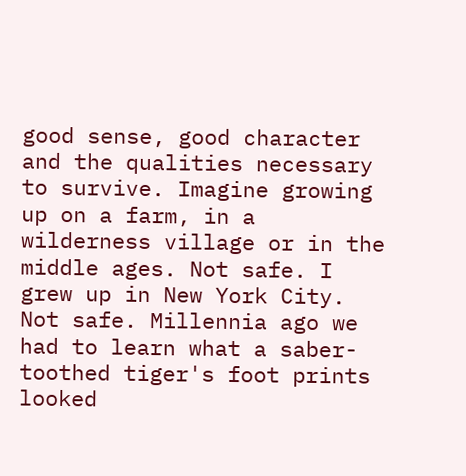good sense, good character and the qualities necessary to survive. Imagine growing up on a farm, in a wilderness village or in the middle ages. Not safe. I grew up in New York City. Not safe. Millennia ago we had to learn what a saber-toothed tiger's foot prints looked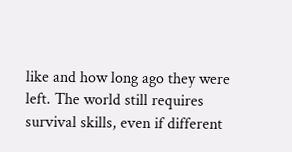like and how long ago they were left. The world still requires survival skills, even if different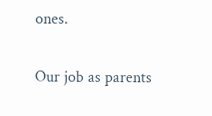ones.

Our job as parents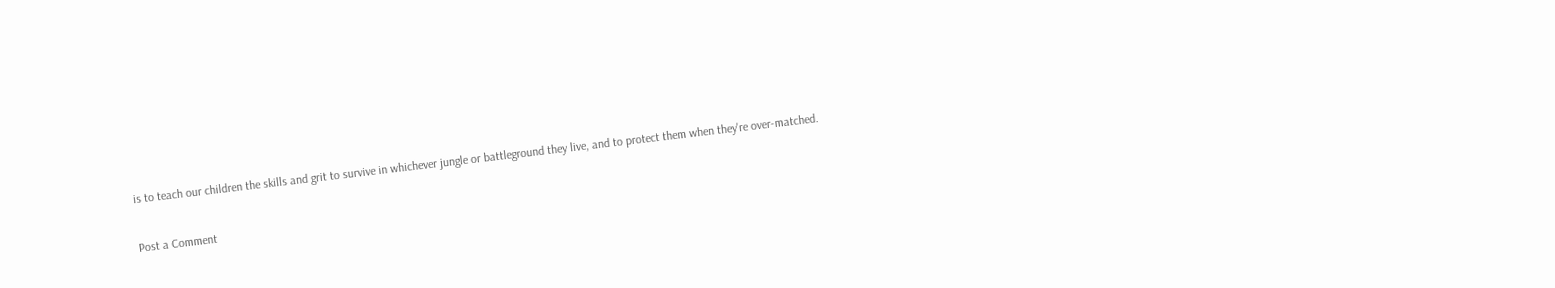is to teach our children the skills and grit to survive in whichever jungle or battleground they live, and to protect them when they're over-matched.


Post a Comment